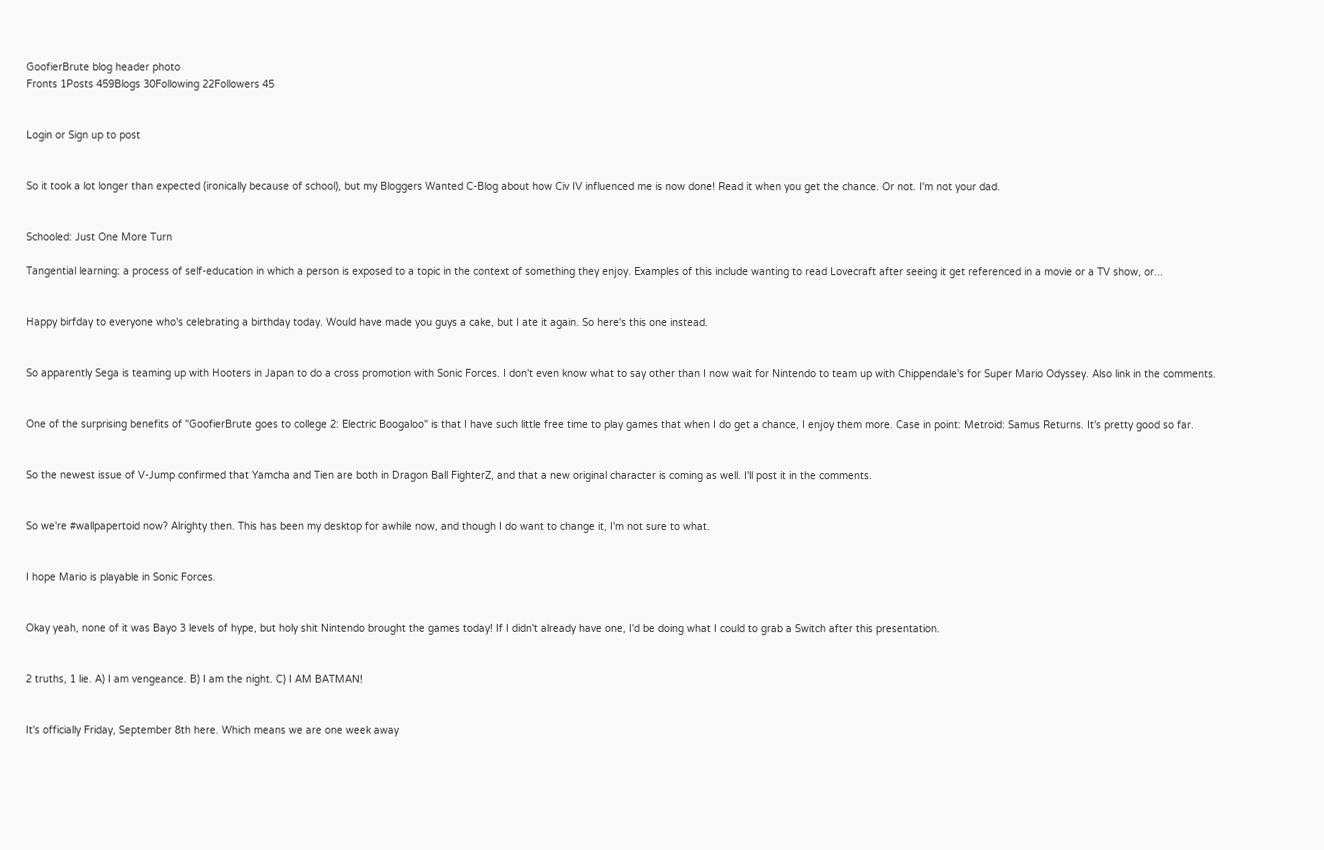GoofierBrute blog header photo
Fronts 1Posts 459Blogs 30Following 22Followers 45


Login or Sign up to post


So it took a lot longer than expected (ironically because of school), but my Bloggers Wanted C-Blog about how Civ IV influenced me is now done! Read it when you get the chance. Or not. I'm not your dad.


Schooled: Just One More Turn

Tangential learning: a process of self-education in which a person is exposed to a topic in the context of something they enjoy. Examples of this include wanting to read Lovecraft after seeing it get referenced in a movie or a TV show, or...


Happy birfday to everyone who's celebrating a birthday today. Would have made you guys a cake, but I ate it again. So here's this one instead.


So apparently Sega is teaming up with Hooters in Japan to do a cross promotion with Sonic Forces. I don't even know what to say other than I now wait for Nintendo to team up with Chippendale's for Super Mario Odyssey. Also link in the comments.


One of the surprising benefits of "GoofierBrute goes to college 2: Electric Boogaloo" is that I have such little free time to play games that when I do get a chance, I enjoy them more. Case in point: Metroid: Samus Returns. It's pretty good so far.


So the newest issue of V-Jump confirmed that Yamcha and Tien are both in Dragon Ball FighterZ, and that a new original character is coming as well. I'll post it in the comments.


So we're #wallpapertoid now? Alrighty then. This has been my desktop for awhile now, and though I do want to change it, I'm not sure to what.


I hope Mario is playable in Sonic Forces.


Okay yeah, none of it was Bayo 3 levels of hype, but holy shit Nintendo brought the games today! If I didn't already have one, I'd be doing what I could to grab a Switch after this presentation.


2 truths, 1 lie. A) I am vengeance. B) I am the night. C) I AM BATMAN!


It's officially Friday, September 8th here. Which means we are one week away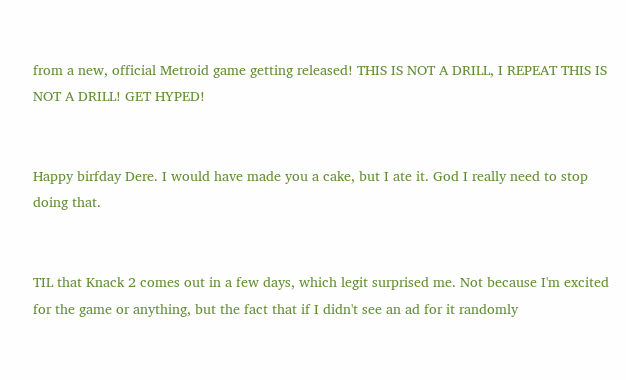from a new, official Metroid game getting released! THIS IS NOT A DRILL, I REPEAT THIS IS NOT A DRILL! GET HYPED!


Happy birfday Dere. I would have made you a cake, but I ate it. God I really need to stop doing that.


TIL that Knack 2 comes out in a few days, which legit surprised me. Not because I'm excited for the game or anything, but the fact that if I didn't see an ad for it randomly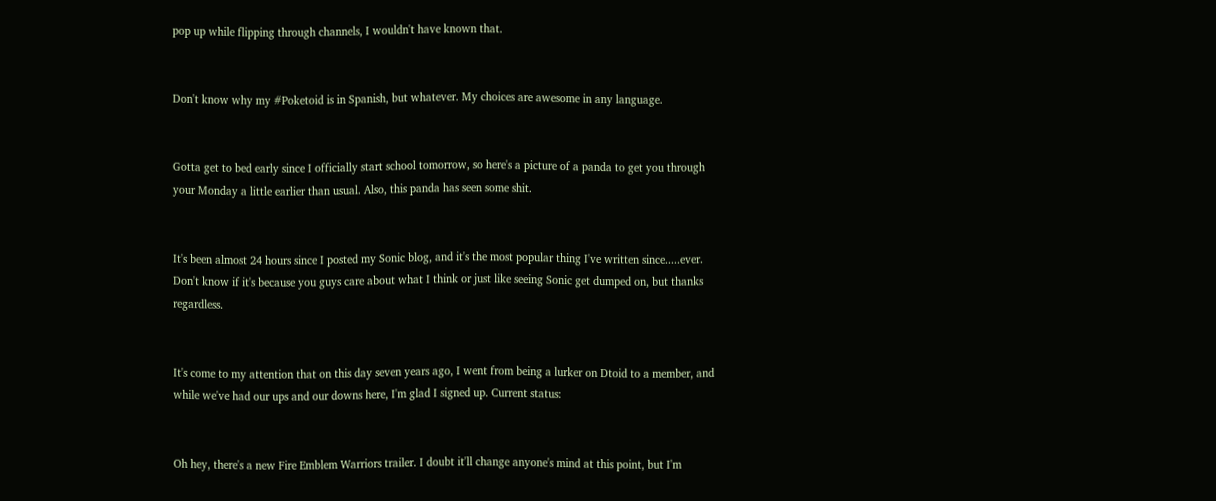pop up while flipping through channels, I wouldn't have known that.


Don't know why my #Poketoid is in Spanish, but whatever. My choices are awesome in any language.


Gotta get to bed early since I officially start school tomorrow, so here's a picture of a panda to get you through your Monday a little earlier than usual. Also, this panda has seen some shit.


It's been almost 24 hours since I posted my Sonic blog, and it's the most popular thing I've written since.....ever. Don't know if it's because you guys care about what I think or just like seeing Sonic get dumped on, but thanks regardless.


It's come to my attention that on this day seven years ago, I went from being a lurker on Dtoid to a member, and while we've had our ups and our downs here, I'm glad I signed up. Current status:


Oh hey, there's a new Fire Emblem Warriors trailer. I doubt it'll change anyone's mind at this point, but I'm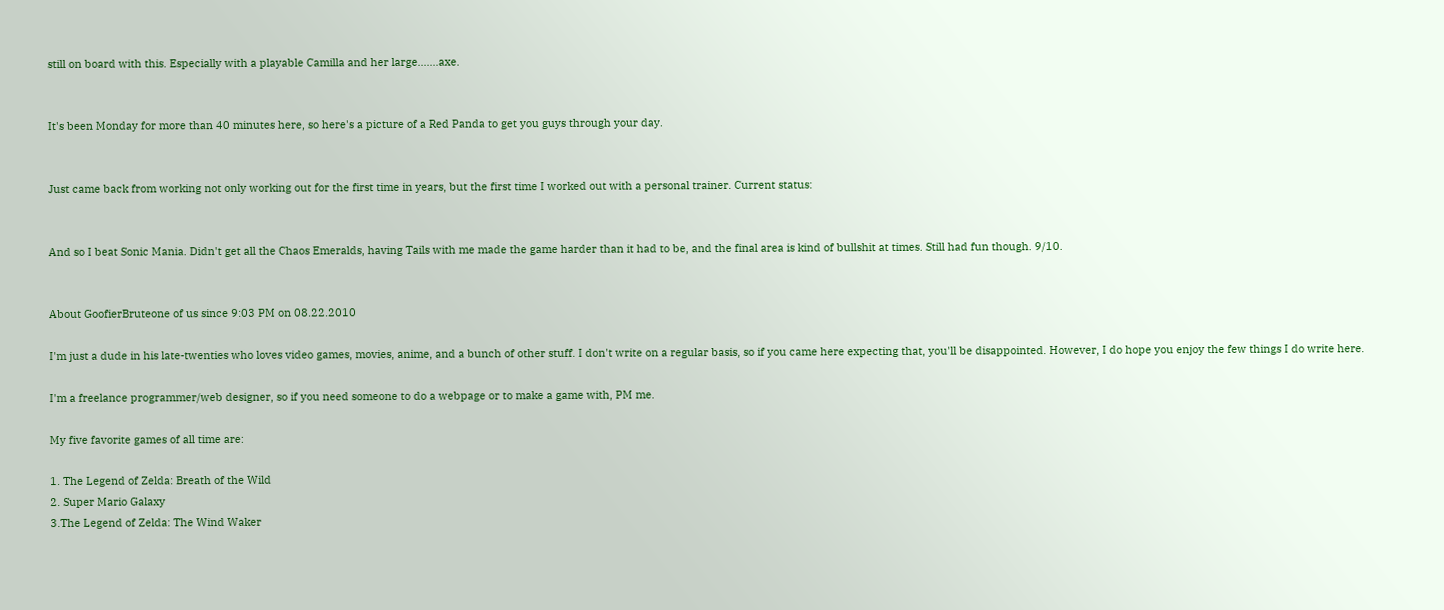still on board with this. Especially with a playable Camilla and her large.......axe.


It's been Monday for more than 40 minutes here, so here's a picture of a Red Panda to get you guys through your day.


Just came back from working not only working out for the first time in years, but the first time I worked out with a personal trainer. Current status:


And so I beat Sonic Mania. Didn't get all the Chaos Emeralds, having Tails with me made the game harder than it had to be, and the final area is kind of bullshit at times. Still had fun though. 9/10.


About GoofierBruteone of us since 9:03 PM on 08.22.2010

I'm just a dude in his late-twenties who loves video games, movies, anime, and a bunch of other stuff. I don't write on a regular basis, so if you came here expecting that, you'll be disappointed. However, I do hope you enjoy the few things I do write here.

I'm a freelance programmer/web designer, so if you need someone to do a webpage or to make a game with, PM me.

My five favorite games of all time are:

1. The Legend of Zelda: Breath of the Wild
2. Super Mario Galaxy
3.The Legend of Zelda: The Wind Waker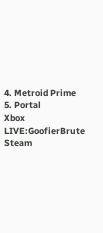4. Metroid Prime
5. Portal
Xbox LIVE:GoofierBrute
Steam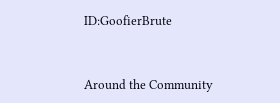ID:GoofierBrute


Around the Community